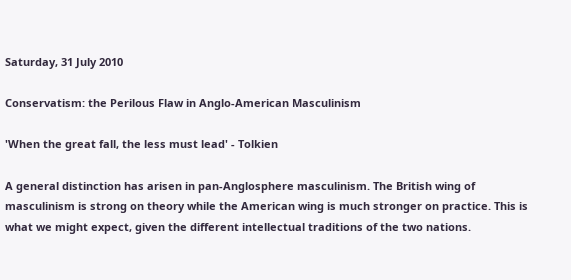Saturday, 31 July 2010

Conservatism: the Perilous Flaw in Anglo-American Masculinism

'When the great fall, the less must lead' - Tolkien

A general distinction has arisen in pan-Anglosphere masculinism. The British wing of masculinism is strong on theory while the American wing is much stronger on practice. This is what we might expect, given the different intellectual traditions of the two nations.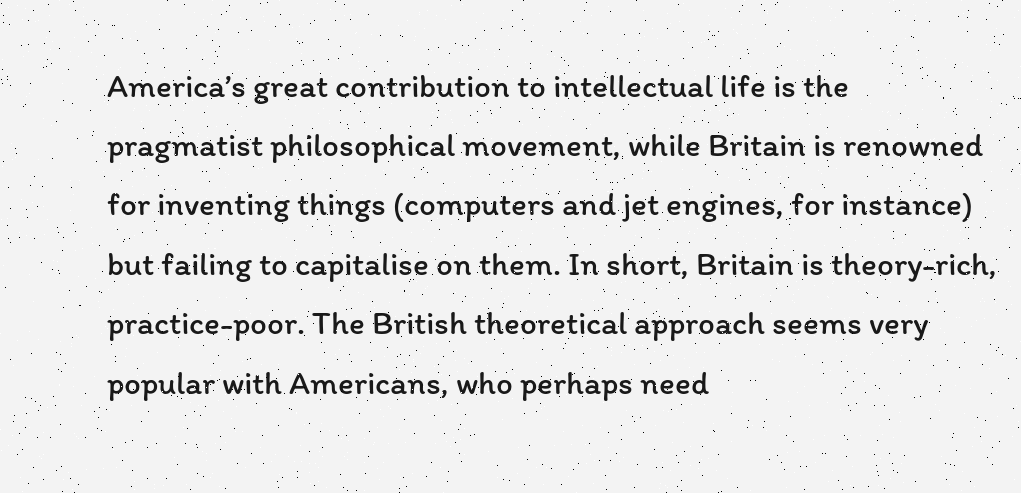America’s great contribution to intellectual life is the pragmatist philosophical movement, while Britain is renowned for inventing things (computers and jet engines, for instance) but failing to capitalise on them. In short, Britain is theory-rich, practice-poor. The British theoretical approach seems very popular with Americans, who perhaps need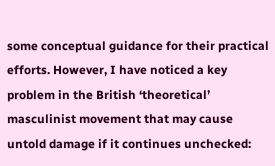some conceptual guidance for their practical efforts. However, I have noticed a key problem in the British ‘theoretical’ masculinist movement that may cause untold damage if it continues unchecked: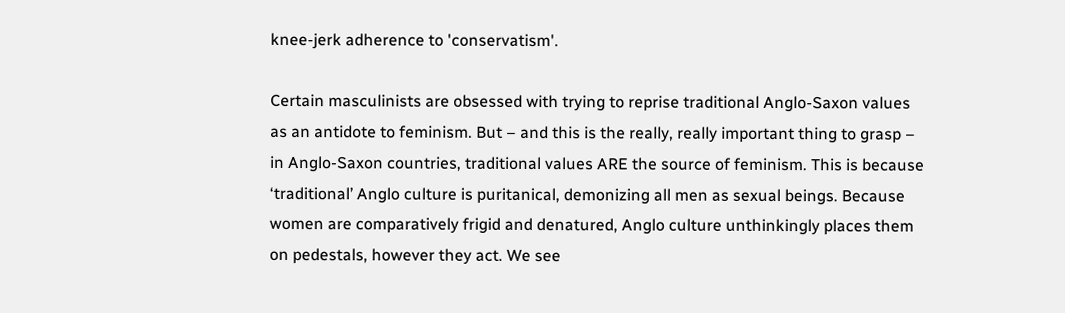knee-jerk adherence to 'conservatism'.

Certain masculinists are obsessed with trying to reprise traditional Anglo-Saxon values as an antidote to feminism. But – and this is the really, really important thing to grasp – in Anglo-Saxon countries, traditional values ARE the source of feminism. This is because ‘traditional’ Anglo culture is puritanical, demonizing all men as sexual beings. Because women are comparatively frigid and denatured, Anglo culture unthinkingly places them on pedestals, however they act. We see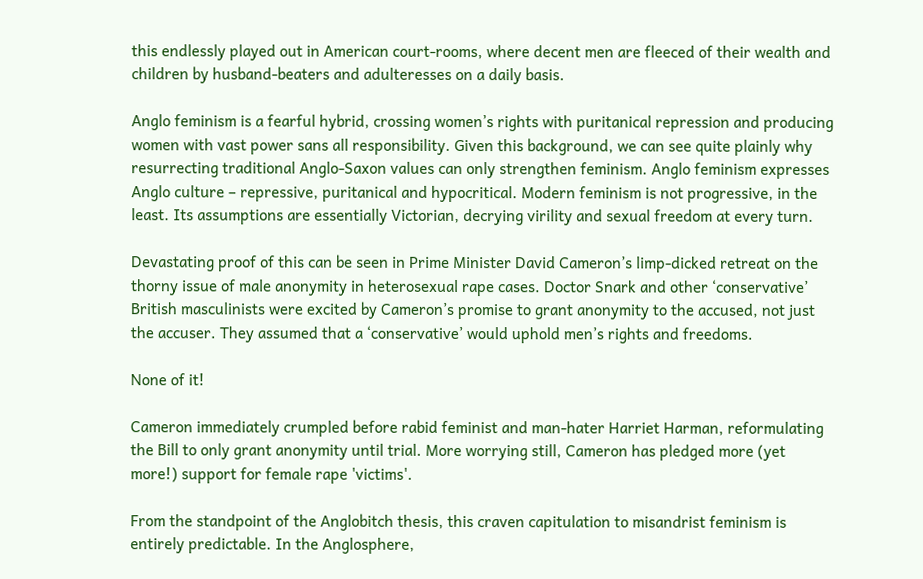this endlessly played out in American court-rooms, where decent men are fleeced of their wealth and children by husband-beaters and adulteresses on a daily basis.

Anglo feminism is a fearful hybrid, crossing women’s rights with puritanical repression and producing women with vast power sans all responsibility. Given this background, we can see quite plainly why resurrecting traditional Anglo-Saxon values can only strengthen feminism. Anglo feminism expresses Anglo culture – repressive, puritanical and hypocritical. Modern feminism is not progressive, in the least. Its assumptions are essentially Victorian, decrying virility and sexual freedom at every turn.

Devastating proof of this can be seen in Prime Minister David Cameron’s limp-dicked retreat on the thorny issue of male anonymity in heterosexual rape cases. Doctor Snark and other ‘conservative’ British masculinists were excited by Cameron’s promise to grant anonymity to the accused, not just the accuser. They assumed that a ‘conservative’ would uphold men’s rights and freedoms.

None of it!

Cameron immediately crumpled before rabid feminist and man-hater Harriet Harman, reformulating the Bill to only grant anonymity until trial. More worrying still, Cameron has pledged more (yet more!) support for female rape 'victims'.

From the standpoint of the Anglobitch thesis, this craven capitulation to misandrist feminism is entirely predictable. In the Anglosphere,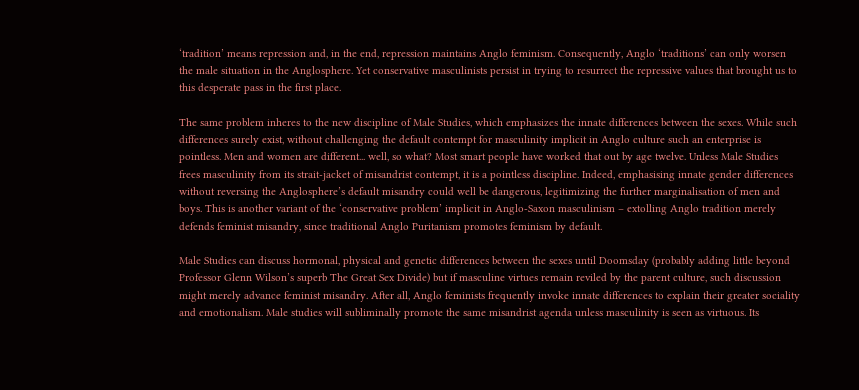‘tradition’ means repression and, in the end, repression maintains Anglo feminism. Consequently, Anglo ‘traditions’ can only worsen the male situation in the Anglosphere. Yet conservative masculinists persist in trying to resurrect the repressive values that brought us to this desperate pass in the first place.

The same problem inheres to the new discipline of Male Studies, which emphasizes the innate differences between the sexes. While such differences surely exist, without challenging the default contempt for masculinity implicit in Anglo culture such an enterprise is pointless. Men and women are different... well, so what? Most smart people have worked that out by age twelve. Unless Male Studies frees masculinity from its strait-jacket of misandrist contempt, it is a pointless discipline. Indeed, emphasising innate gender differences without reversing the Anglosphere’s default misandry could well be dangerous, legitimizing the further marginalisation of men and boys. This is another variant of the ‘conservative problem’ implicit in Anglo-Saxon masculinism – extolling Anglo tradition merely defends feminist misandry, since traditional Anglo Puritanism promotes feminism by default.

Male Studies can discuss hormonal, physical and genetic differences between the sexes until Doomsday (probably adding little beyond Professor Glenn Wilson’s superb The Great Sex Divide) but if masculine virtues remain reviled by the parent culture, such discussion might merely advance feminist misandry. After all, Anglo feminists frequently invoke innate differences to explain their greater sociality and emotionalism. Male studies will subliminally promote the same misandrist agenda unless masculinity is seen as virtuous. Its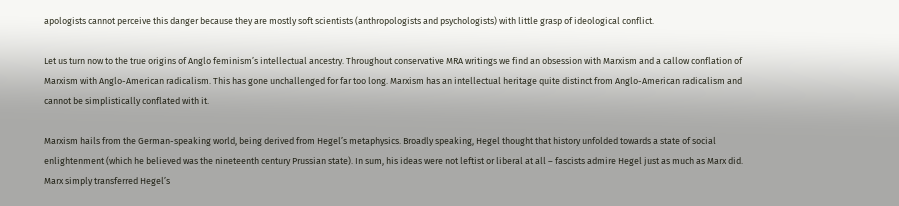apologists cannot perceive this danger because they are mostly soft scientists (anthropologists and psychologists) with little grasp of ideological conflict.

Let us turn now to the true origins of Anglo feminism’s intellectual ancestry. Throughout conservative MRA writings we find an obsession with Marxism and a callow conflation of Marxism with Anglo-American radicalism. This has gone unchallenged for far too long. Marxism has an intellectual heritage quite distinct from Anglo-American radicalism and cannot be simplistically conflated with it.

Marxism hails from the German-speaking world, being derived from Hegel’s metaphysics. Broadly speaking, Hegel thought that history unfolded towards a state of social enlightenment (which he believed was the nineteenth century Prussian state). In sum, his ideas were not leftist or liberal at all – fascists admire Hegel just as much as Marx did. Marx simply transferred Hegel’s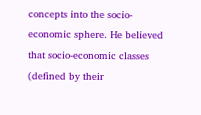concepts into the socio-economic sphere. He believed that socio-economic classes (defined by their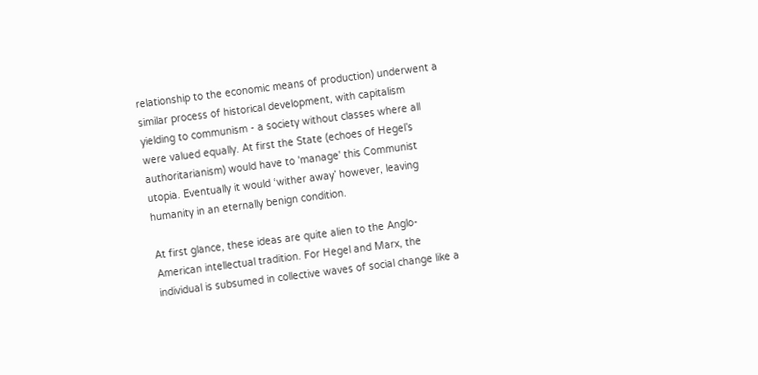relationship to the economic means of production) underwent a similar process of historical development, with capitalism yielding to communism - a society without classes where all were valued equally. At first the State (echoes of Hegel’s authoritarianism) would have to 'manage' this Communist utopia. Eventually it would ‘wither away’ however, leaving humanity in an eternally benign condition.

At first glance, these ideas are quite alien to the Anglo-American intellectual tradition. For Hegel and Marx, the individual is subsumed in collective waves of social change like a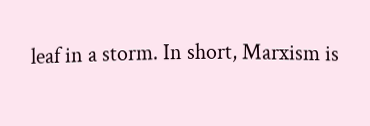leaf in a storm. In short, Marxism is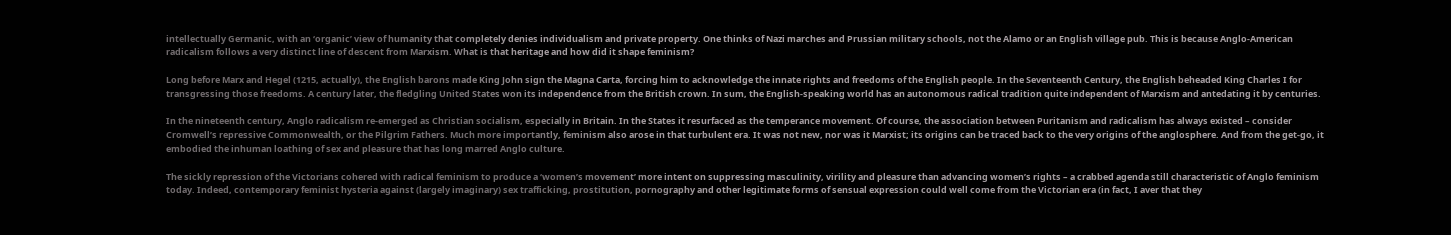intellectually Germanic, with an ‘organic’ view of humanity that completely denies individualism and private property. One thinks of Nazi marches and Prussian military schools, not the Alamo or an English village pub. This is because Anglo-American radicalism follows a very distinct line of descent from Marxism. What is that heritage and how did it shape feminism?

Long before Marx and Hegel (1215, actually), the English barons made King John sign the Magna Carta, forcing him to acknowledge the innate rights and freedoms of the English people. In the Seventeenth Century, the English beheaded King Charles I for transgressing those freedoms. A century later, the fledgling United States won its independence from the British crown. In sum, the English-speaking world has an autonomous radical tradition quite independent of Marxism and antedating it by centuries.

In the nineteenth century, Anglo radicalism re-emerged as Christian socialism, especially in Britain. In the States it resurfaced as the temperance movement. Of course, the association between Puritanism and radicalism has always existed – consider Cromwell’s repressive Commonwealth, or the Pilgrim Fathers. Much more importantly, feminism also arose in that turbulent era. It was not new, nor was it Marxist; its origins can be traced back to the very origins of the anglosphere. And from the get-go, it embodied the inhuman loathing of sex and pleasure that has long marred Anglo culture.

The sickly repression of the Victorians cohered with radical feminism to produce a ‘women’s movement’ more intent on suppressing masculinity, virility and pleasure than advancing women’s rights – a crabbed agenda still characteristic of Anglo feminism today. Indeed, contemporary feminist hysteria against (largely imaginary) sex trafficking, prostitution, pornography and other legitimate forms of sensual expression could well come from the Victorian era (in fact, I aver that they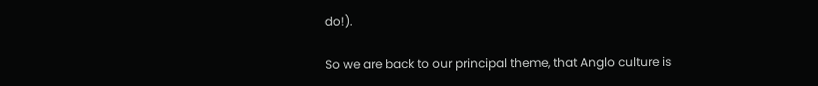do!).

So we are back to our principal theme, that Anglo culture is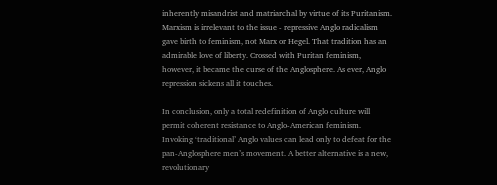inherently misandrist and matriarchal by virtue of its Puritanism. Marxism is irrelevant to the issue - repressive Anglo radicalism gave birth to feminism, not Marx or Hegel. That tradition has an admirable love of liberty. Crossed with Puritan feminism, however, it became the curse of the Anglosphere. As ever, Anglo repression sickens all it touches.

In conclusion, only a total redefinition of Anglo culture will permit coherent resistance to Anglo-American feminism. Invoking ‘traditional’ Anglo values can lead only to defeat for the pan-Anglosphere men’s movement. A better alternative is a new, revolutionary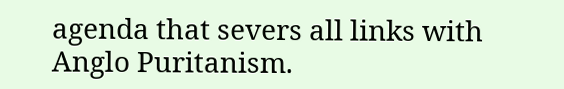agenda that severs all links with Anglo Puritanism.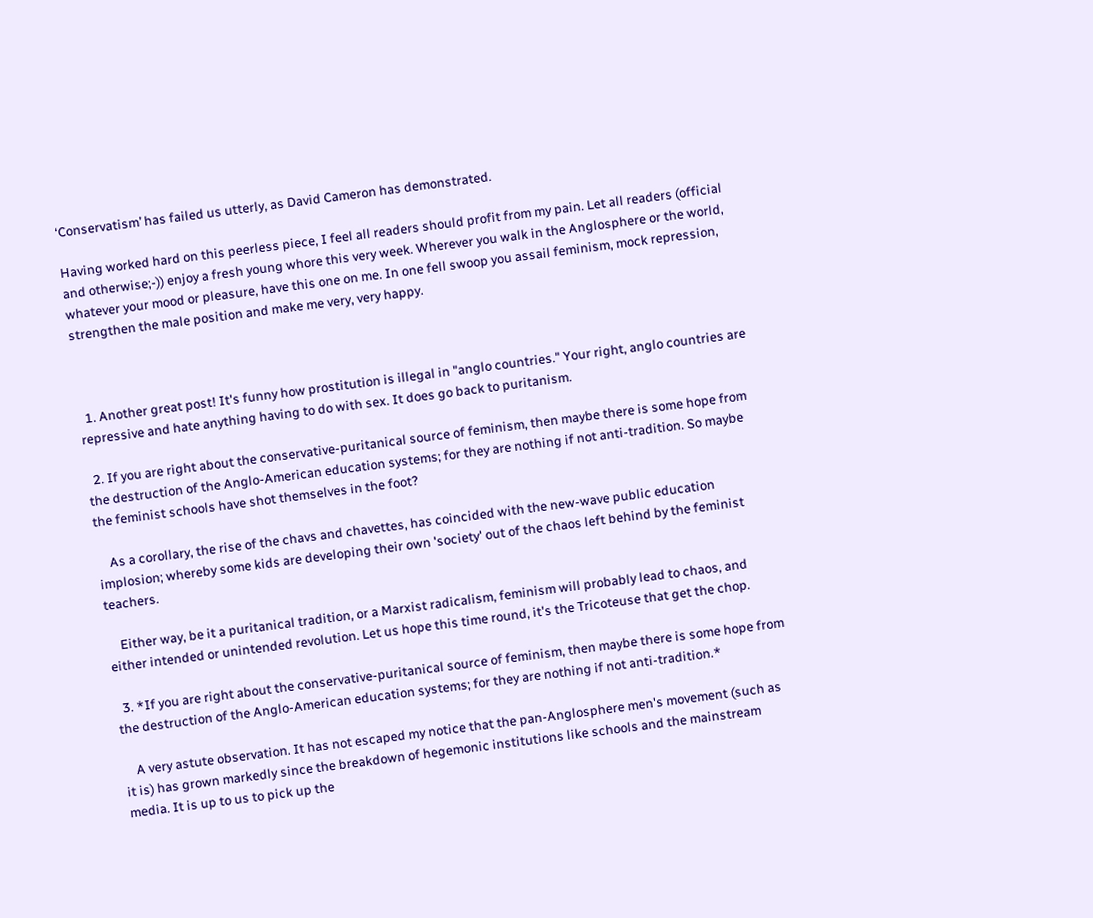‘Conservatism’ has failed us utterly, as David Cameron has demonstrated.

Having worked hard on this peerless piece, I feel all readers should profit from my pain. Let all readers (official and otherwise;-)) enjoy a fresh young whore this very week. Wherever you walk in the Anglosphere or the world, whatever your mood or pleasure, have this one on me. In one fell swoop you assail feminism, mock repression, strengthen the male position and make me very, very happy.



  1. Another great post! It's funny how prostitution is illegal in "anglo countries." Your right, anglo countries are repressive and hate anything having to do with sex. It does go back to puritanism.

  2. If you are right about the conservative-puritanical source of feminism, then maybe there is some hope from the destruction of the Anglo-American education systems; for they are nothing if not anti-tradition. So maybe the feminist schools have shot themselves in the foot?

    As a corollary, the rise of the chavs and chavettes, has coincided with the new-wave public education implosion; whereby some kids are developing their own 'society' out of the chaos left behind by the feminist teachers.

    Either way, be it a puritanical tradition, or a Marxist radicalism, feminism will probably lead to chaos, and either intended or unintended revolution. Let us hope this time round, it's the Tricoteuse that get the chop.

  3. *If you are right about the conservative-puritanical source of feminism, then maybe there is some hope from the destruction of the Anglo-American education systems; for they are nothing if not anti-tradition.*

    A very astute observation. It has not escaped my notice that the pan-Anglosphere men's movement (such as it is) has grown markedly since the breakdown of hegemonic institutions like schools and the mainstream media. It is up to us to pick up the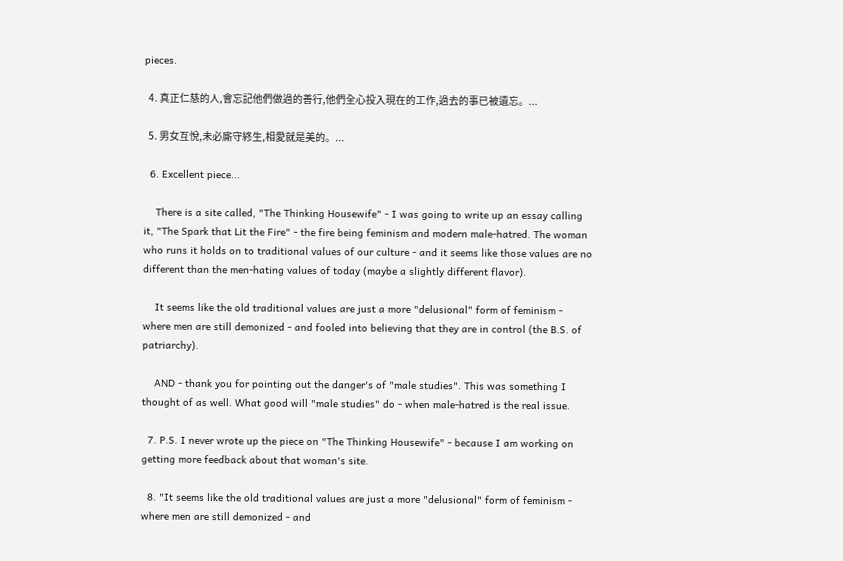pieces.

  4. 真正仁慈的人,會忘記他們做過的善行,他們全心投入現在的工作,過去的事已被遺忘。...

  5. 男女互悅,未必廝守終生,相愛就是美的。...

  6. Excellent piece...

    There is a site called, "The Thinking Housewife" - I was going to write up an essay calling it, "The Spark that Lit the Fire" - the fire being feminism and modern male-hatred. The woman who runs it holds on to traditional values of our culture - and it seems like those values are no different than the men-hating values of today (maybe a slightly different flavor).

    It seems like the old traditional values are just a more "delusional" form of feminism - where men are still demonized - and fooled into believing that they are in control (the B.S. of patriarchy).

    AND - thank you for pointing out the danger's of "male studies". This was something I thought of as well. What good will "male studies" do - when male-hatred is the real issue.

  7. P.S. I never wrote up the piece on "The Thinking Housewife" - because I am working on getting more feedback about that woman's site.

  8. "It seems like the old traditional values are just a more "delusional" form of feminism - where men are still demonized - and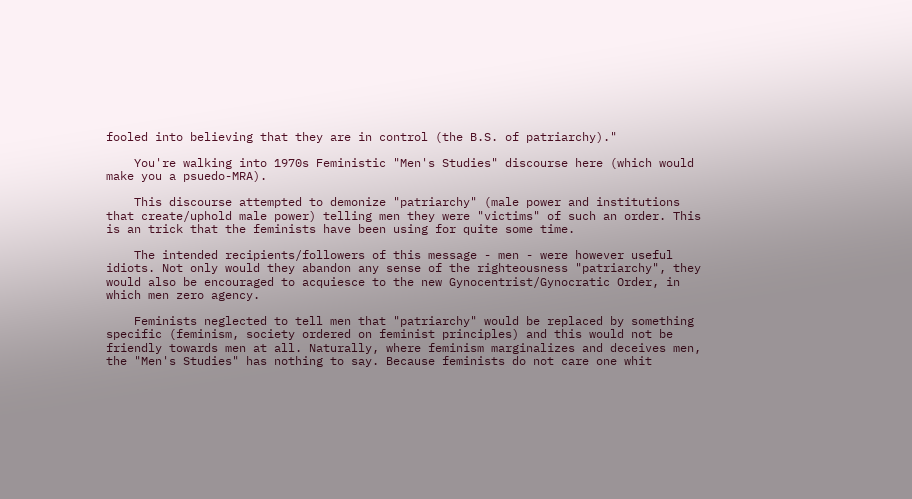fooled into believing that they are in control (the B.S. of patriarchy)."

    You're walking into 1970s Feministic "Men's Studies" discourse here (which would make you a psuedo-MRA).

    This discourse attempted to demonize "patriarchy" (male power and institutions that create/uphold male power) telling men they were "victims" of such an order. This is an trick that the feminists have been using for quite some time.

    The intended recipients/followers of this message - men - were however useful idiots. Not only would they abandon any sense of the righteousness "patriarchy", they would also be encouraged to acquiesce to the new Gynocentrist/Gynocratic Order, in which men zero agency.

    Feminists neglected to tell men that "patriarchy" would be replaced by something specific (feminism, society ordered on feminist principles) and this would not be friendly towards men at all. Naturally, where feminism marginalizes and deceives men, the "Men's Studies" has nothing to say. Because feminists do not care one whit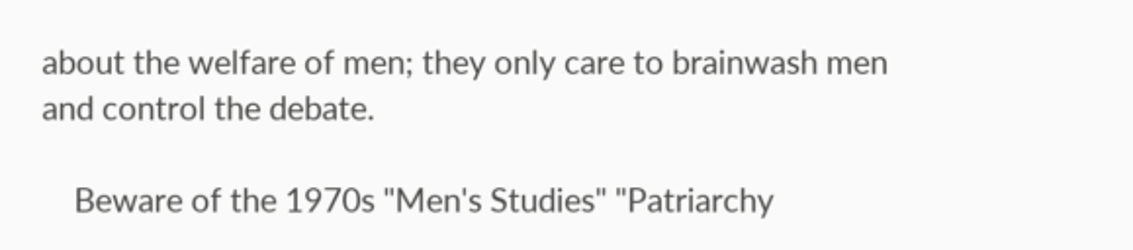about the welfare of men; they only care to brainwash men and control the debate.

    Beware of the 1970s "Men's Studies" "Patriarchy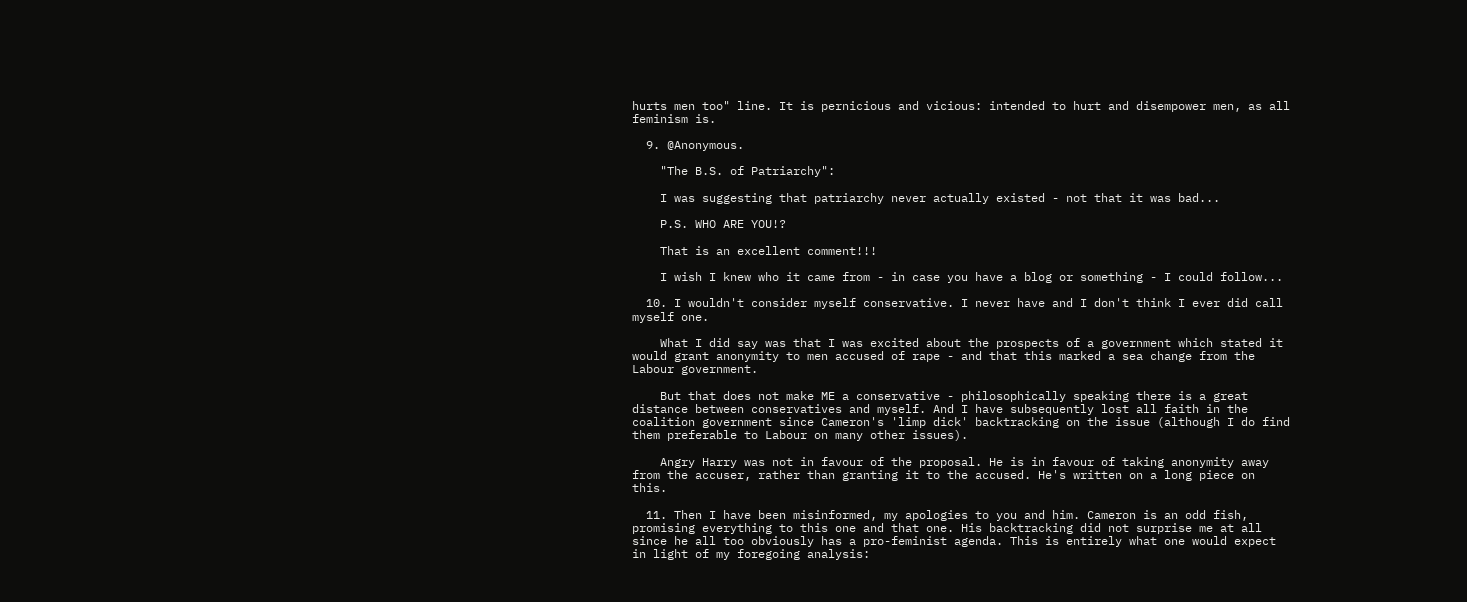hurts men too" line. It is pernicious and vicious: intended to hurt and disempower men, as all feminism is.

  9. @Anonymous.

    "The B.S. of Patriarchy":

    I was suggesting that patriarchy never actually existed - not that it was bad...

    P.S. WHO ARE YOU!?

    That is an excellent comment!!!

    I wish I knew who it came from - in case you have a blog or something - I could follow...

  10. I wouldn't consider myself conservative. I never have and I don't think I ever did call myself one.

    What I did say was that I was excited about the prospects of a government which stated it would grant anonymity to men accused of rape - and that this marked a sea change from the Labour government.

    But that does not make ME a conservative - philosophically speaking there is a great distance between conservatives and myself. And I have subsequently lost all faith in the coalition government since Cameron's 'limp dick' backtracking on the issue (although I do find them preferable to Labour on many other issues).

    Angry Harry was not in favour of the proposal. He is in favour of taking anonymity away from the accuser, rather than granting it to the accused. He's written on a long piece on this.

  11. Then I have been misinformed, my apologies to you and him. Cameron is an odd fish, promising everything to this one and that one. His backtracking did not surprise me at all since he all too obviously has a pro-feminist agenda. This is entirely what one would expect in light of my foregoing analysis: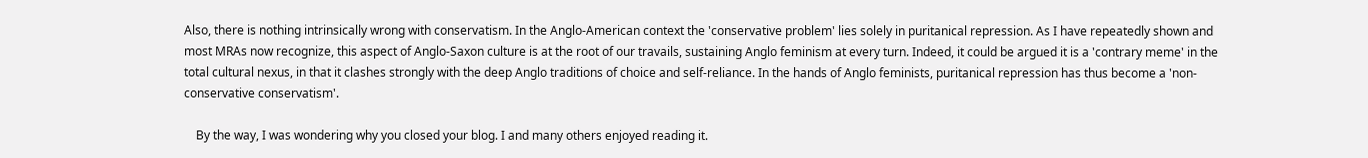Also, there is nothing intrinsically wrong with conservatism. In the Anglo-American context the 'conservative problem' lies solely in puritanical repression. As I have repeatedly shown and most MRAs now recognize, this aspect of Anglo-Saxon culture is at the root of our travails, sustaining Anglo feminism at every turn. Indeed, it could be argued it is a 'contrary meme' in the total cultural nexus, in that it clashes strongly with the deep Anglo traditions of choice and self-reliance. In the hands of Anglo feminists, puritanical repression has thus become a 'non-conservative conservatism'.

    By the way, I was wondering why you closed your blog. I and many others enjoyed reading it.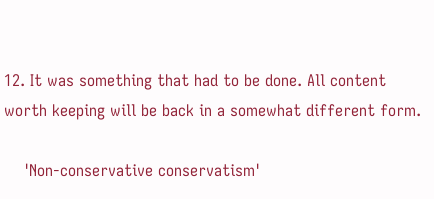12. It was something that had to be done. All content worth keeping will be back in a somewhat different form.

    'Non-conservative conservatism'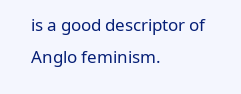is a good descriptor of Anglo feminism.